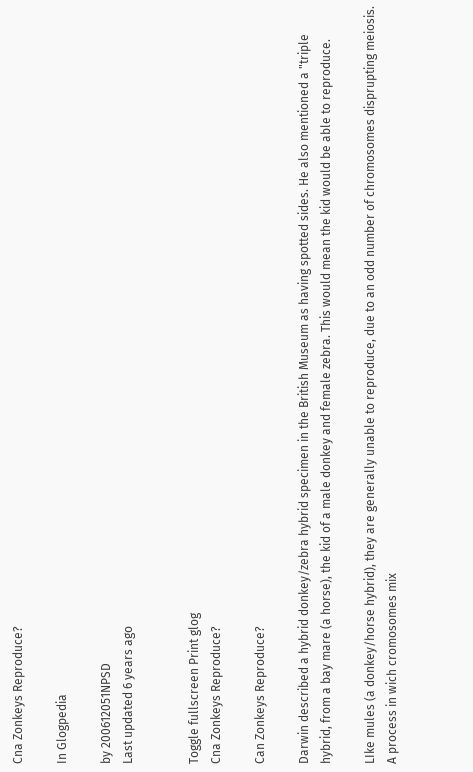Cna Zonkeys Reproduce?

In Glogpedia

by 200612051NPSD
Last updated 6 years ago


Toggle fullscreen Print glog
Cna Zonkeys Reproduce?

Can Zonkeys Reproduce?

Darwin described a hybrid donkey/zebra hybrid specimen in the British Museum as having spotted sides. He also mentioned a "triple hybrid, from a bay mare (a horse), the kid of a male donkey and female zebra. This would mean the kid would be able to reproduce.

LIke mules (a donkey/horse hybrid), they are generally unable to reproduce, due to an odd number of chromosomes disprupting meiosis. A process in wich cromosomes mix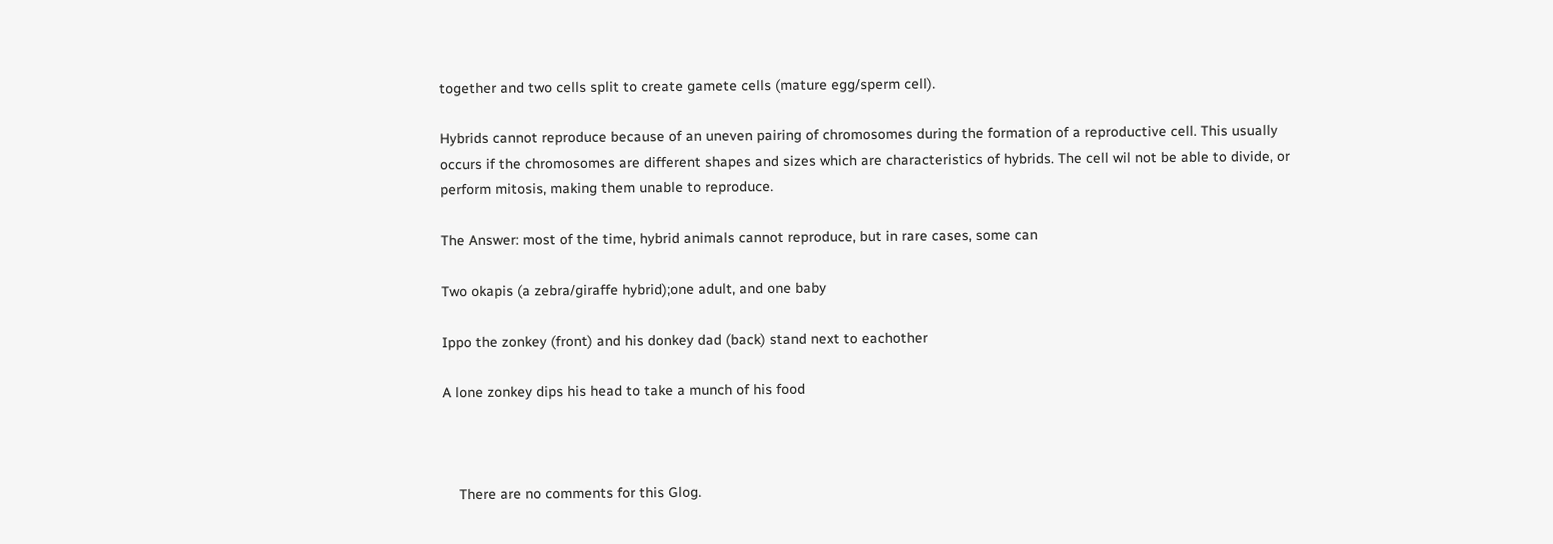together and two cells split to create gamete cells (mature egg/sperm cell).

Hybrids cannot reproduce because of an uneven pairing of chromosomes during the formation of a reproductive cell. This usually occurs if the chromosomes are different shapes and sizes which are characteristics of hybrids. The cell wil not be able to divide, or perform mitosis, making them unable to reproduce.

The Answer: most of the time, hybrid animals cannot reproduce, but in rare cases, some can

Two okapis (a zebra/giraffe hybrid);one adult, and one baby

Ippo the zonkey (front) and his donkey dad (back) stand next to eachother

A lone zonkey dips his head to take a munch of his food



    There are no comments for this Glog.